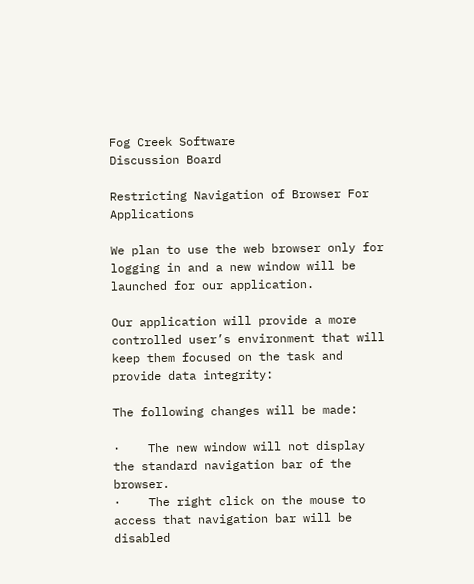Fog Creek Software
Discussion Board

Restricting Navigation of Browser For Applications

We plan to use the web browser only for logging in and a new window will be launched for our application.

Our application will provide a more controlled user’s environment that will keep them focused on the task and provide data integrity:

The following changes will be made:

·    The new window will not display the standard navigation bar of the browser.
·    The right click on the mouse to access that navigation bar will be disabled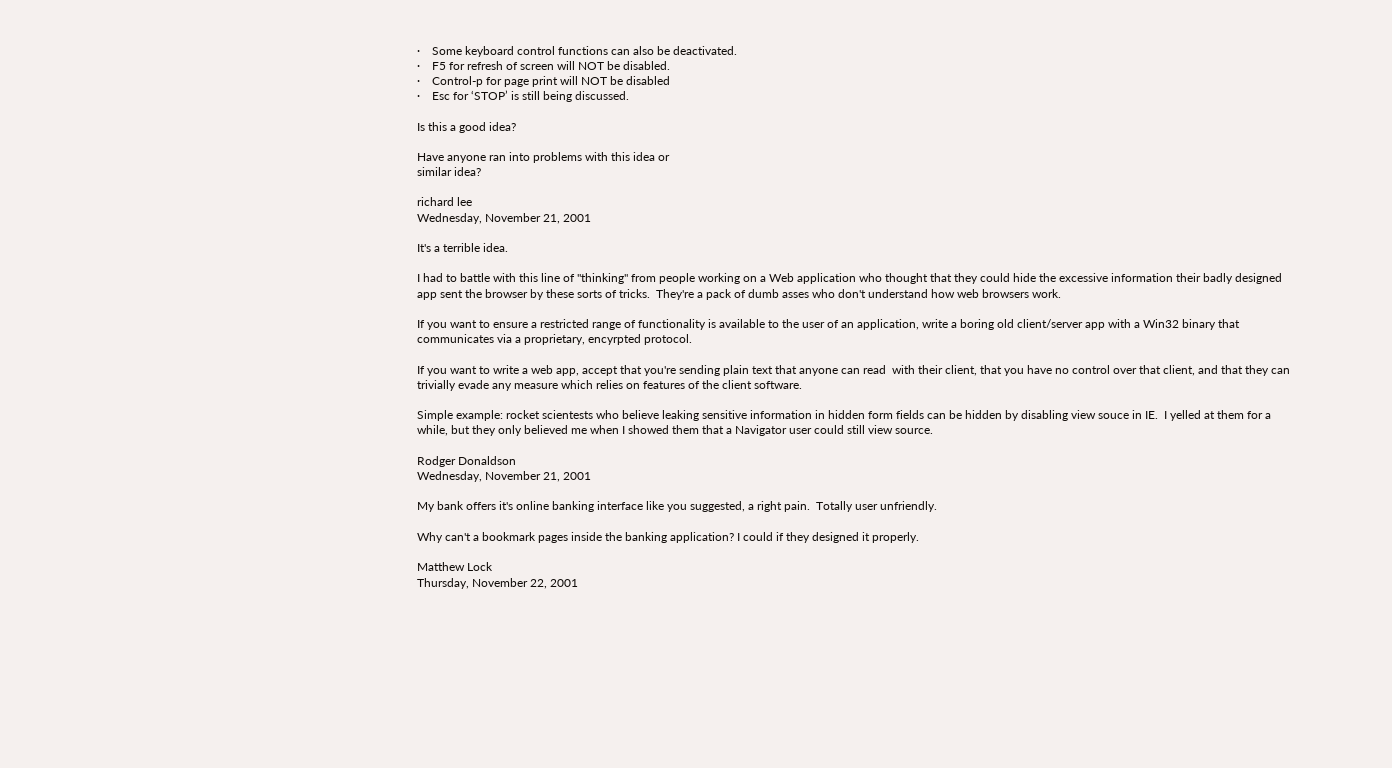·    Some keyboard control functions can also be deactivated.
·    F5 for refresh of screen will NOT be disabled.
·    Control-p for page print will NOT be disabled
·    Esc for ‘STOP’ is still being discussed.

Is this a good idea?

Have anyone ran into problems with this idea or
similar idea?

richard lee
Wednesday, November 21, 2001

It's a terrible idea.

I had to battle with this line of "thinking" from people working on a Web application who thought that they could hide the excessive information their badly designed app sent the browser by these sorts of tricks.  They're a pack of dumb asses who don't understand how web browsers work.

If you want to ensure a restricted range of functionality is available to the user of an application, write a boring old client/server app with a Win32 binary that communicates via a proprietary, encyrpted protocol.

If you want to write a web app, accept that you're sending plain text that anyone can read  with their client, that you have no control over that client, and that they can trivially evade any measure which relies on features of the client software.

Simple example: rocket scientests who believe leaking sensitive information in hidden form fields can be hidden by disabling view souce in IE.  I yelled at them for a while, but they only believed me when I showed them that a Navigator user could still view source.

Rodger Donaldson
Wednesday, November 21, 2001

My bank offers it's online banking interface like you suggested, a right pain.  Totally user unfriendly.

Why can't a bookmark pages inside the banking application? I could if they designed it properly.

Matthew Lock
Thursday, November 22, 2001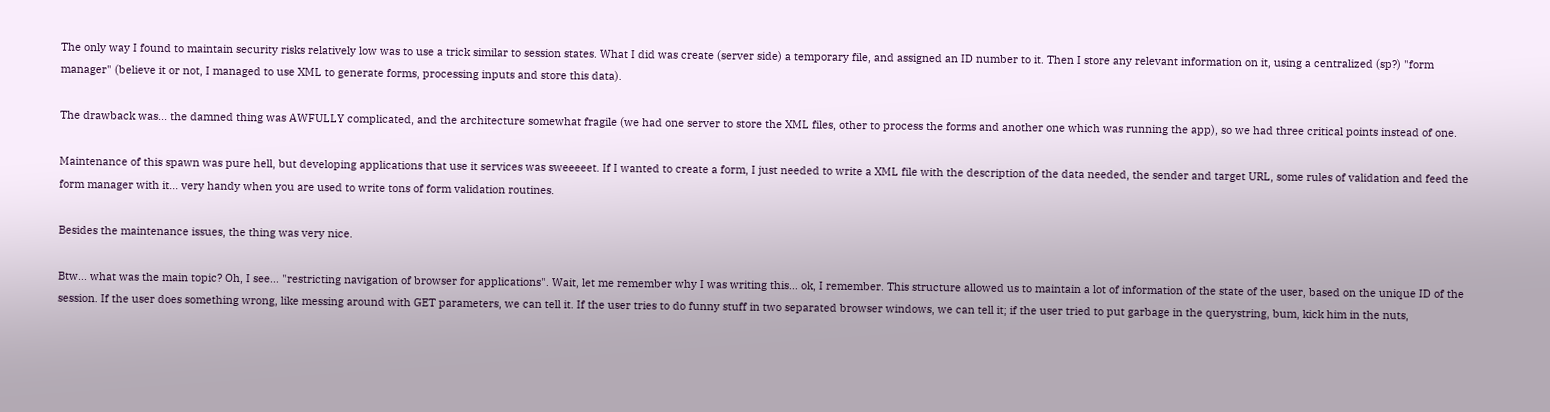The only way I found to maintain security risks relatively low was to use a trick similar to session states. What I did was create (server side) a temporary file, and assigned an ID number to it. Then I store any relevant information on it, using a centralized (sp?) "form manager" (believe it or not, I managed to use XML to generate forms, processing inputs and store this data).

The drawback was... the damned thing was AWFULLY complicated, and the architecture somewhat fragile (we had one server to store the XML files, other to process the forms and another one which was running the app), so we had three critical points instead of one.

Maintenance of this spawn was pure hell, but developing applications that use it services was sweeeeet. If I wanted to create a form, I just needed to write a XML file with the description of the data needed, the sender and target URL, some rules of validation and feed the form manager with it... very handy when you are used to write tons of form validation routines.

Besides the maintenance issues, the thing was very nice.

Btw... what was the main topic? Oh, I see... "restricting navigation of browser for applications". Wait, let me remember why I was writing this... ok, I remember. This structure allowed us to maintain a lot of information of the state of the user, based on the unique ID of the session. If the user does something wrong, like messing around with GET parameters, we can tell it. If the user tries to do funny stuff in two separated browser windows, we can tell it; if the user tried to put garbage in the querystring, bum, kick him in the nuts,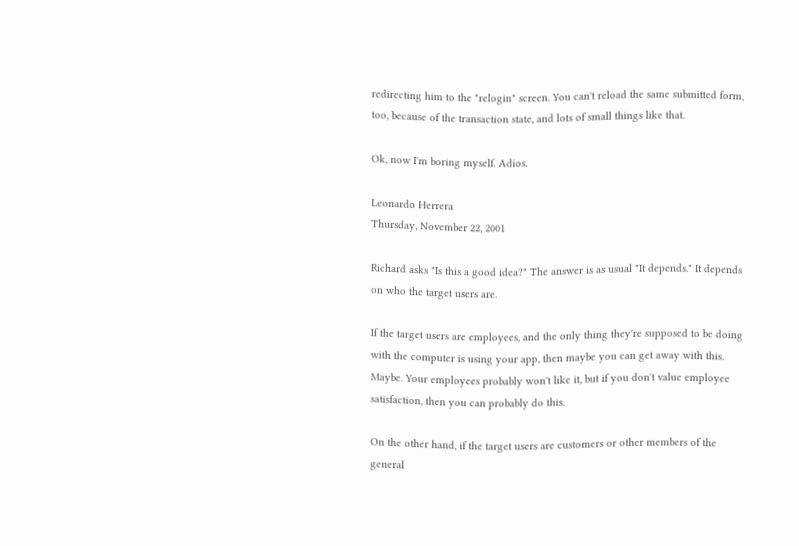redirecting him to the "relogin" screen. You can't reload the same submitted form, too, because of the transaction state, and lots of small things like that.

Ok, now I'm boring myself. Adios.

Leonardo Herrera
Thursday, November 22, 2001

Richard asks "Is this a good idea?" The answer is as usual "It depends." It depends on who the target users are.

If the target users are employees, and the only thing they're supposed to be doing with the computer is using your app, then maybe you can get away with this. Maybe. Your employees probably won't like it, but if you don't value employee satisfaction, then you can probably do this.

On the other hand, if the target users are customers or other members of the general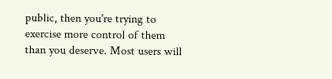public, then you're trying to exercise more control of them than you deserve. Most users will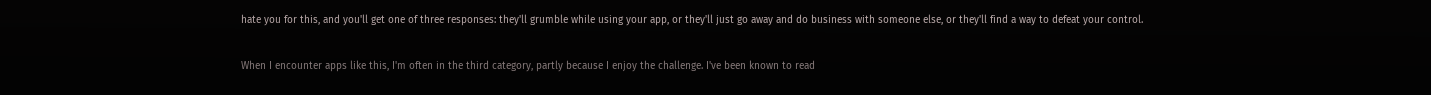hate you for this, and you'll get one of three responses: they'll grumble while using your app, or they'll just go away and do business with someone else, or they'll find a way to defeat your control.

When I encounter apps like this, I'm often in the third category, partly because I enjoy the challenge. I've been known to read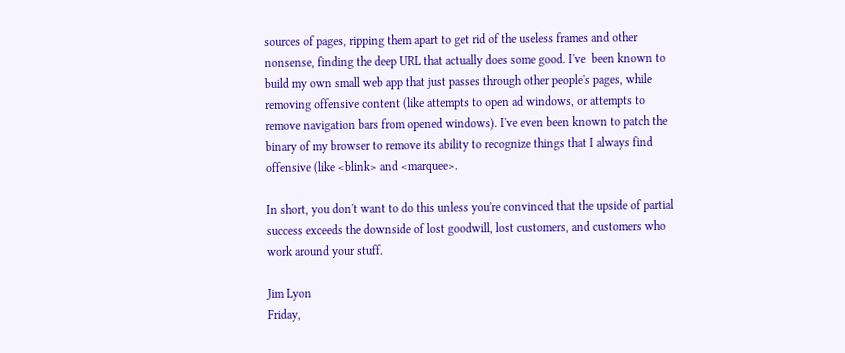sources of pages, ripping them apart to get rid of the useless frames and other nonsense, finding the deep URL that actually does some good. I've  been known to build my own small web app that just passes through other people's pages, while removing offensive content (like attempts to open ad windows, or attempts to remove navigation bars from opened windows). I've even been known to patch the binary of my browser to remove its ability to recognize things that I always find offensive (like <blink> and <marquee>.

In short, you don't want to do this unless you're convinced that the upside of partial success exceeds the downside of lost goodwill, lost customers, and customers who work around your stuff.

Jim Lyon
Friday,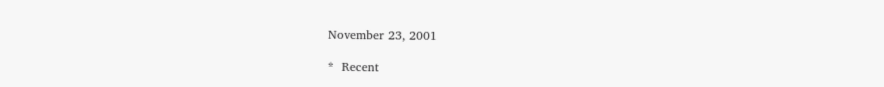November 23, 2001

*  Recent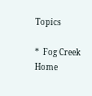Topics

*  Fog Creek Home